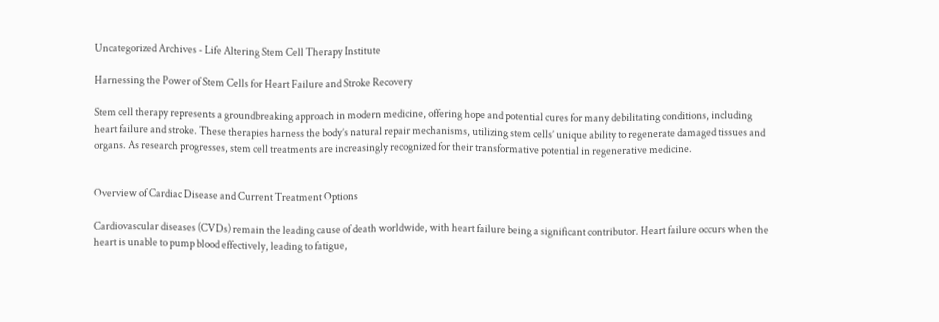Uncategorized Archives - Life Altering Stem Cell Therapy Institute

Harnessing the Power of Stem Cells for Heart Failure and Stroke Recovery

Stem cell therapy represents a groundbreaking approach in modern medicine, offering hope and potential cures for many debilitating conditions, including heart failure and stroke. These therapies harness the body’s natural repair mechanisms, utilizing stem cells’ unique ability to regenerate damaged tissues and organs. As research progresses, stem cell treatments are increasingly recognized for their transformative potential in regenerative medicine.


Overview of Cardiac Disease and Current Treatment Options

Cardiovascular diseases (CVDs) remain the leading cause of death worldwide, with heart failure being a significant contributor. Heart failure occurs when the heart is unable to pump blood effectively, leading to fatigue,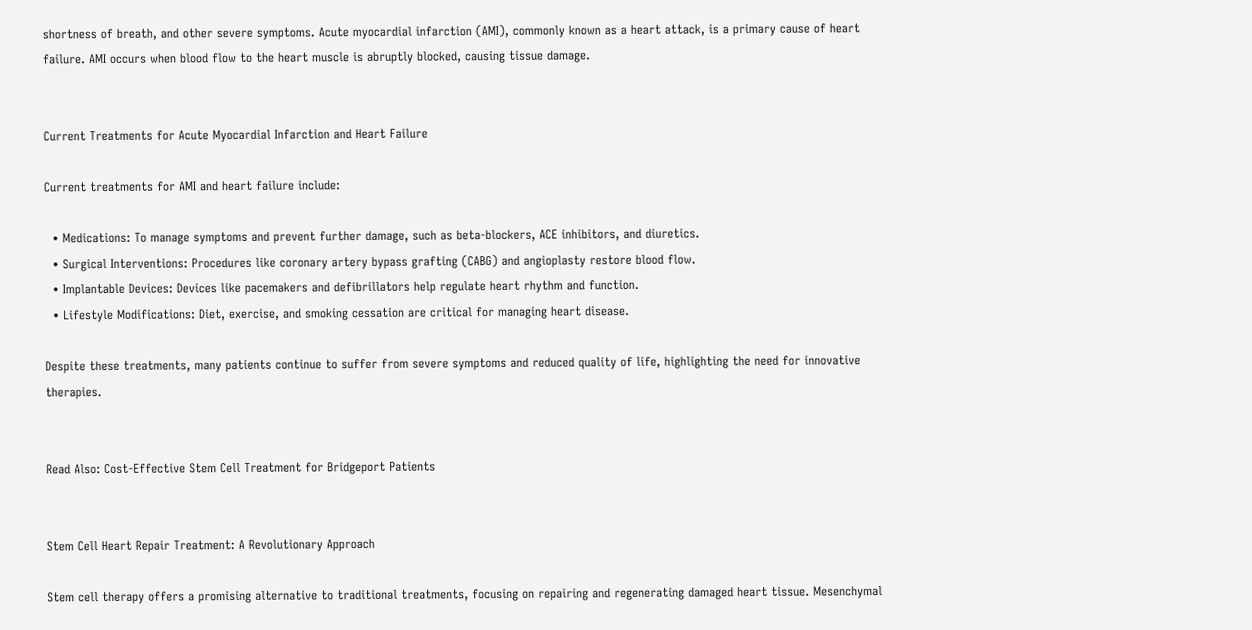shortness of breath, and other severe symptoms. Acute myocardial infarction (AMI), commonly known as a heart attack, is a primary cause of heart failure. AMI occurs when blood flow to the heart muscle is abruptly blocked, causing tissue damage.


Current Treatments for Acute Myocardial Infarction and Heart Failure

Current treatments for AMI and heart failure include:

  • Medications: To manage symptoms and prevent further damage, such as beta-blockers, ACE inhibitors, and diuretics.
  • Surgical Interventions: Procedures like coronary artery bypass grafting (CABG) and angioplasty restore blood flow.
  • Implantable Devices: Devices like pacemakers and defibrillators help regulate heart rhythm and function.
  • Lifestyle Modifications: Diet, exercise, and smoking cessation are critical for managing heart disease.

Despite these treatments, many patients continue to suffer from severe symptoms and reduced quality of life, highlighting the need for innovative therapies.


Read Also: Cost-Effective Stem Cell Treatment for Bridgeport Patients


Stem Cell Heart Repair Treatment: A Revolutionary Approach

Stem cell therapy offers a promising alternative to traditional treatments, focusing on repairing and regenerating damaged heart tissue. Mesenchymal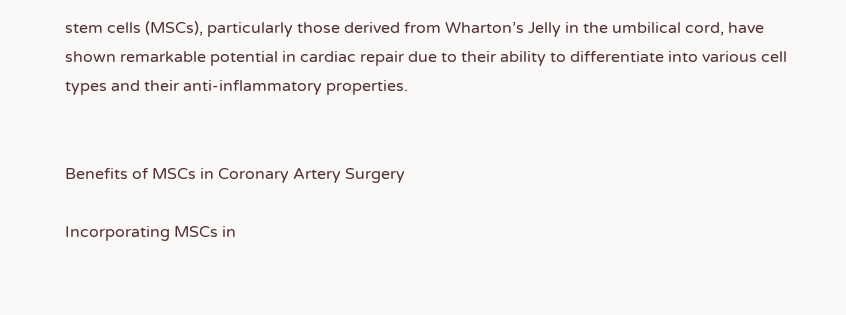stem cells (MSCs), particularly those derived from Wharton’s Jelly in the umbilical cord, have shown remarkable potential in cardiac repair due to their ability to differentiate into various cell types and their anti-inflammatory properties.


Benefits of MSCs in Coronary Artery Surgery

Incorporating MSCs in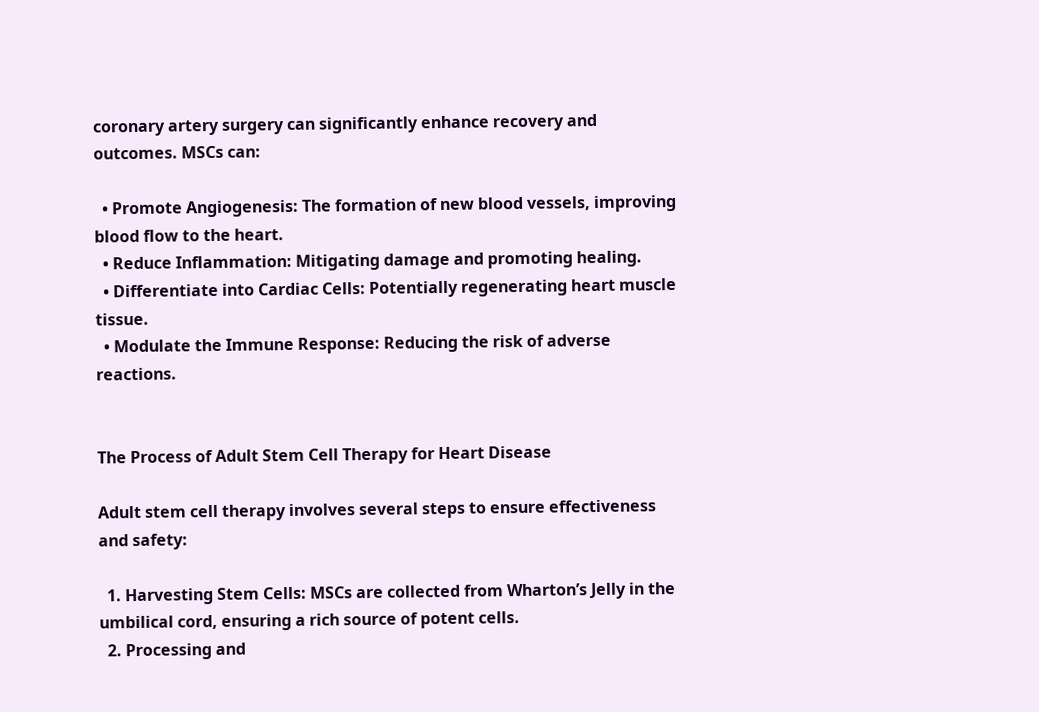coronary artery surgery can significantly enhance recovery and outcomes. MSCs can:

  • Promote Angiogenesis: The formation of new blood vessels, improving blood flow to the heart.
  • Reduce Inflammation: Mitigating damage and promoting healing.
  • Differentiate into Cardiac Cells: Potentially regenerating heart muscle tissue.
  • Modulate the Immune Response: Reducing the risk of adverse reactions.


The Process of Adult Stem Cell Therapy for Heart Disease

Adult stem cell therapy involves several steps to ensure effectiveness and safety:

  1. Harvesting Stem Cells: MSCs are collected from Wharton’s Jelly in the umbilical cord, ensuring a rich source of potent cells.
  2. Processing and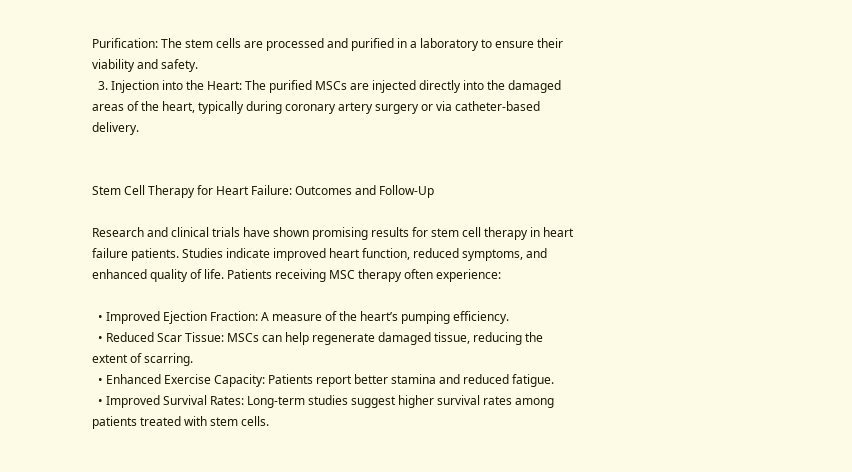Purification: The stem cells are processed and purified in a laboratory to ensure their viability and safety.
  3. Injection into the Heart: The purified MSCs are injected directly into the damaged areas of the heart, typically during coronary artery surgery or via catheter-based delivery.


Stem Cell Therapy for Heart Failure: Outcomes and Follow-Up

Research and clinical trials have shown promising results for stem cell therapy in heart failure patients. Studies indicate improved heart function, reduced symptoms, and enhanced quality of life. Patients receiving MSC therapy often experience:

  • Improved Ejection Fraction: A measure of the heart’s pumping efficiency.
  • Reduced Scar Tissue: MSCs can help regenerate damaged tissue, reducing the extent of scarring.
  • Enhanced Exercise Capacity: Patients report better stamina and reduced fatigue.
  • Improved Survival Rates: Long-term studies suggest higher survival rates among patients treated with stem cells.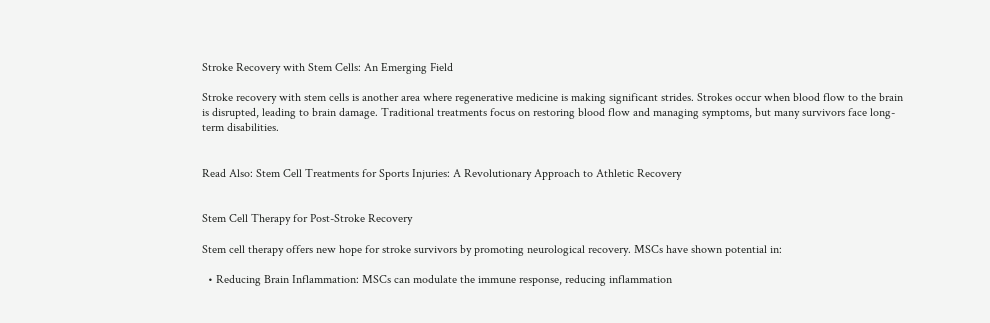Stroke Recovery with Stem Cells: An Emerging Field

Stroke recovery with stem cells is another area where regenerative medicine is making significant strides. Strokes occur when blood flow to the brain is disrupted, leading to brain damage. Traditional treatments focus on restoring blood flow and managing symptoms, but many survivors face long-term disabilities.


Read Also: Stem Cell Treatments for Sports Injuries: A Revolutionary Approach to Athletic Recovery


Stem Cell Therapy for Post-Stroke Recovery

Stem cell therapy offers new hope for stroke survivors by promoting neurological recovery. MSCs have shown potential in:

  • Reducing Brain Inflammation: MSCs can modulate the immune response, reducing inflammation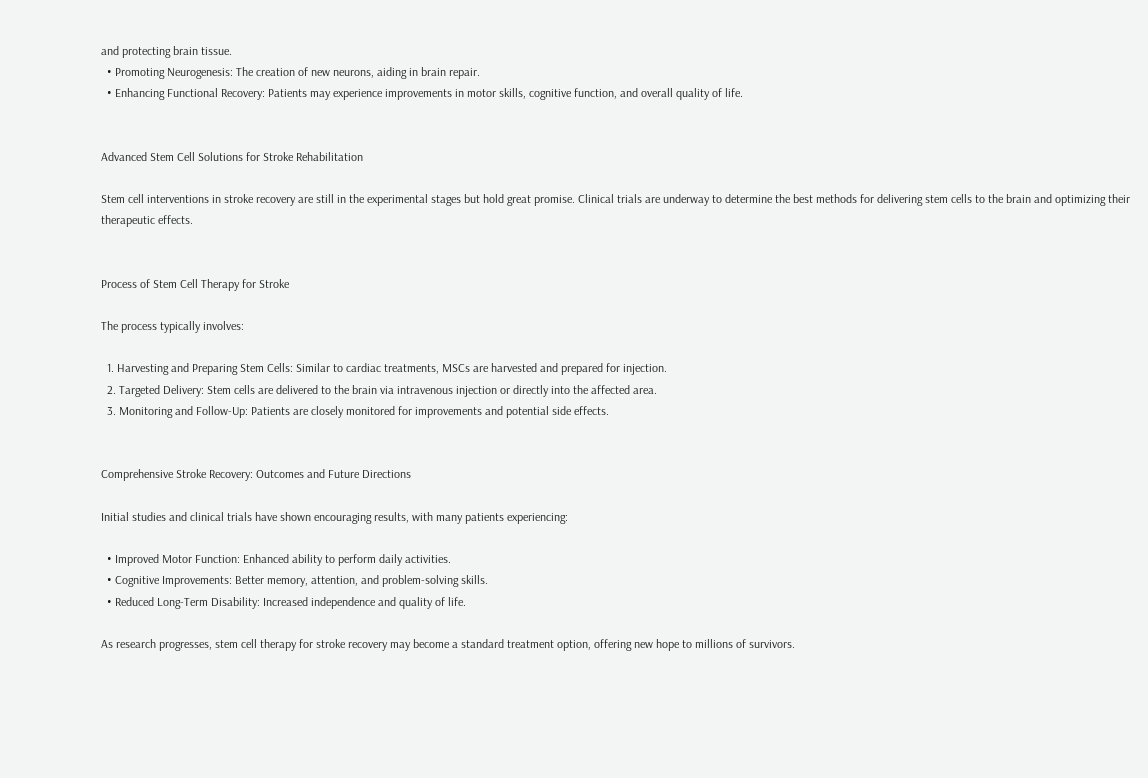and protecting brain tissue.
  • Promoting Neurogenesis: The creation of new neurons, aiding in brain repair.
  • Enhancing Functional Recovery: Patients may experience improvements in motor skills, cognitive function, and overall quality of life.


Advanced Stem Cell Solutions for Stroke Rehabilitation

Stem cell interventions in stroke recovery are still in the experimental stages but hold great promise. Clinical trials are underway to determine the best methods for delivering stem cells to the brain and optimizing their therapeutic effects.


Process of Stem Cell Therapy for Stroke

The process typically involves:

  1. Harvesting and Preparing Stem Cells: Similar to cardiac treatments, MSCs are harvested and prepared for injection.
  2. Targeted Delivery: Stem cells are delivered to the brain via intravenous injection or directly into the affected area.
  3. Monitoring and Follow-Up: Patients are closely monitored for improvements and potential side effects.


Comprehensive Stroke Recovery: Outcomes and Future Directions

Initial studies and clinical trials have shown encouraging results, with many patients experiencing:

  • Improved Motor Function: Enhanced ability to perform daily activities.
  • Cognitive Improvements: Better memory, attention, and problem-solving skills.
  • Reduced Long-Term Disability: Increased independence and quality of life.

As research progresses, stem cell therapy for stroke recovery may become a standard treatment option, offering new hope to millions of survivors.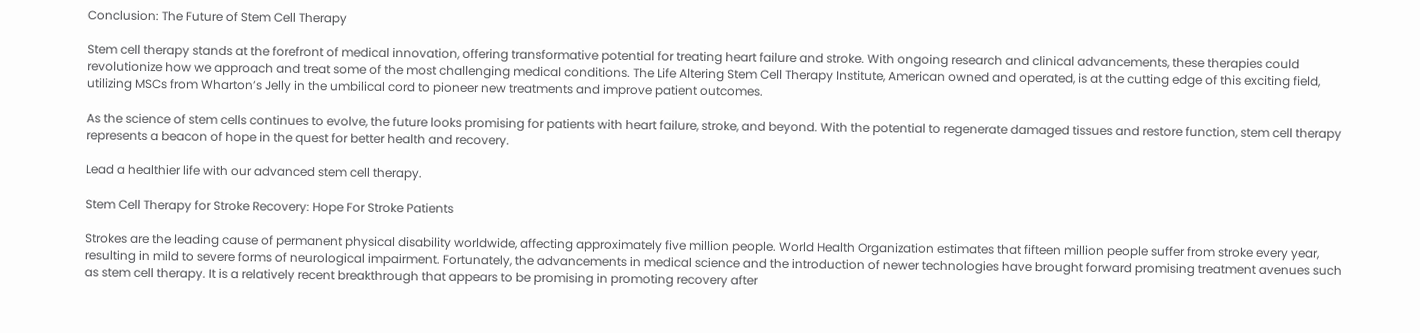Conclusion: The Future of Stem Cell Therapy

Stem cell therapy stands at the forefront of medical innovation, offering transformative potential for treating heart failure and stroke. With ongoing research and clinical advancements, these therapies could revolutionize how we approach and treat some of the most challenging medical conditions. The Life Altering Stem Cell Therapy Institute, American owned and operated, is at the cutting edge of this exciting field, utilizing MSCs from Wharton’s Jelly in the umbilical cord to pioneer new treatments and improve patient outcomes.

As the science of stem cells continues to evolve, the future looks promising for patients with heart failure, stroke, and beyond. With the potential to regenerate damaged tissues and restore function, stem cell therapy represents a beacon of hope in the quest for better health and recovery.

Lead a healthier life with our advanced stem cell therapy.

Stem Cell Therapy for Stroke Recovery: Hope For Stroke Patients

Strokes are the leading cause of permanent physical disability worldwide, affecting approximately five million people. World Health Organization estimates that fifteen million people suffer from stroke every year, resulting in mild to severe forms of neurological impairment. Fortunately, the advancements in medical science and the introduction of newer technologies have brought forward promising treatment avenues such as stem cell therapy. It is a relatively recent breakthrough that appears to be promising in promoting recovery after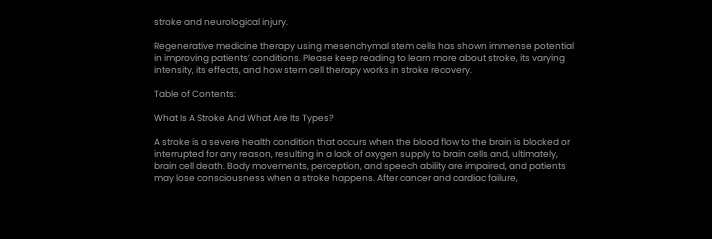stroke and neurological injury.

Regenerative medicine therapy using mesenchymal stem cells has shown immense potential in improving patients’ conditions. Please keep reading to learn more about stroke, its varying intensity, its effects, and how stem cell therapy works in stroke recovery.

Table of Contents:

What Is A Stroke And What Are Its Types?

A stroke is a severe health condition that occurs when the blood flow to the brain is blocked or interrupted for any reason, resulting in a lack of oxygen supply to brain cells and, ultimately, brain cell death. Body movements, perception, and speech ability are impaired, and patients may lose consciousness when a stroke happens. After cancer and cardiac failure,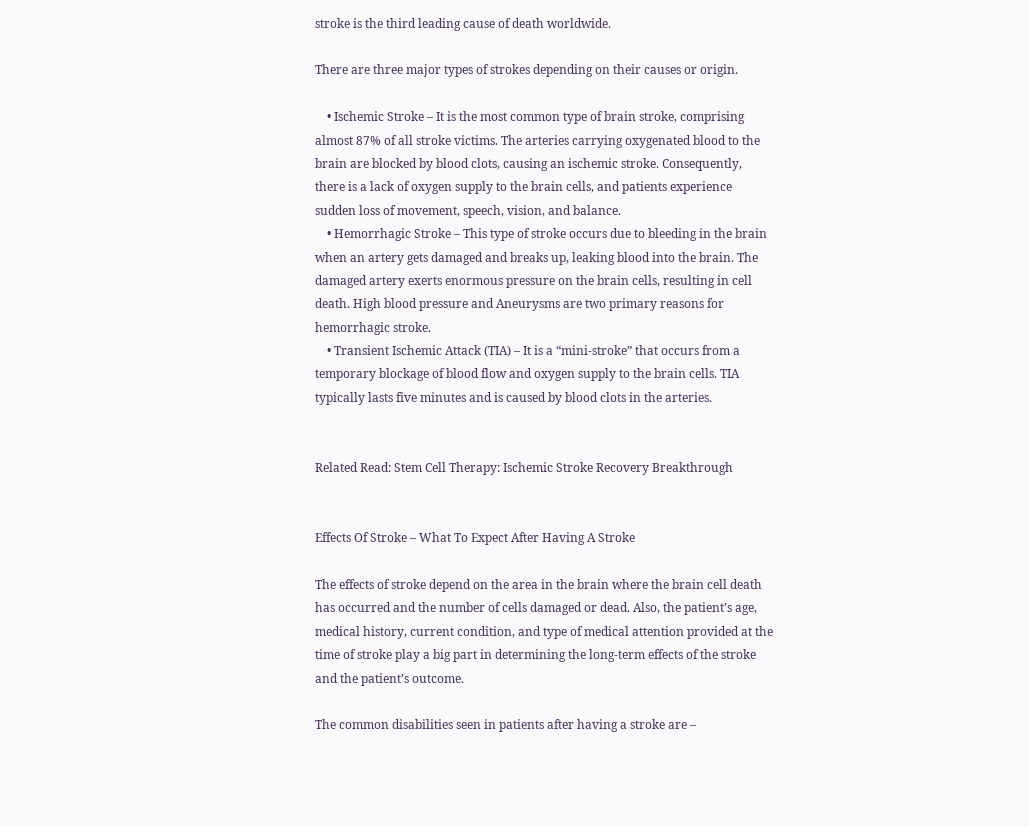stroke is the third leading cause of death worldwide.

There are three major types of strokes depending on their causes or origin.

    • Ischemic Stroke – It is the most common type of brain stroke, comprising almost 87% of all stroke victims. The arteries carrying oxygenated blood to the brain are blocked by blood clots, causing an ischemic stroke. Consequently, there is a lack of oxygen supply to the brain cells, and patients experience sudden loss of movement, speech, vision, and balance.
    • Hemorrhagic Stroke – This type of stroke occurs due to bleeding in the brain when an artery gets damaged and breaks up, leaking blood into the brain. The damaged artery exerts enormous pressure on the brain cells, resulting in cell death. High blood pressure and Aneurysms are two primary reasons for hemorrhagic stroke.
    • Transient Ischemic Attack (TIA) – It is a “mini-stroke” that occurs from a temporary blockage of blood flow and oxygen supply to the brain cells. TIA typically lasts five minutes and is caused by blood clots in the arteries.


Related Read: Stem Cell Therapy: Ischemic Stroke Recovery Breakthrough


Effects Of Stroke – What To Expect After Having A Stroke

The effects of stroke depend on the area in the brain where the brain cell death has occurred and the number of cells damaged or dead. Also, the patient’s age, medical history, current condition, and type of medical attention provided at the time of stroke play a big part in determining the long-term effects of the stroke and the patient’s outcome.

The common disabilities seen in patients after having a stroke are –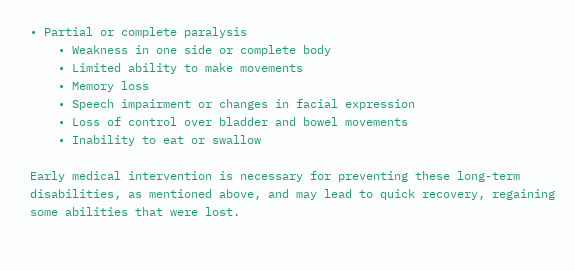• Partial or complete paralysis
    • Weakness in one side or complete body
    • Limited ability to make movements
    • Memory loss
    • Speech impairment or changes in facial expression
    • Loss of control over bladder and bowel movements
    • Inability to eat or swallow

Early medical intervention is necessary for preventing these long-term disabilities, as mentioned above, and may lead to quick recovery, regaining some abilities that were lost.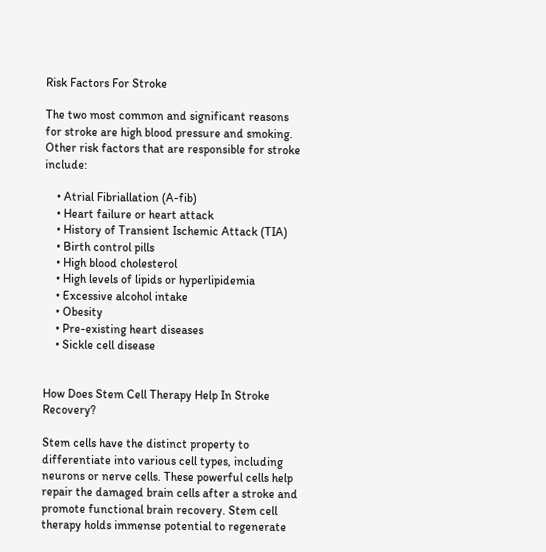Risk Factors For Stroke

The two most common and significant reasons for stroke are high blood pressure and smoking. Other risk factors that are responsible for stroke include:

    • Atrial Fibriallation (A-fib)
    • Heart failure or heart attack
    • History of Transient Ischemic Attack (TIA)
    • Birth control pills
    • High blood cholesterol
    • High levels of lipids or hyperlipidemia
    • Excessive alcohol intake
    • Obesity
    • Pre-existing heart diseases
    • Sickle cell disease


How Does Stem Cell Therapy Help In Stroke Recovery?

Stem cells have the distinct property to differentiate into various cell types, including neurons or nerve cells. These powerful cells help repair the damaged brain cells after a stroke and promote functional brain recovery. Stem cell therapy holds immense potential to regenerate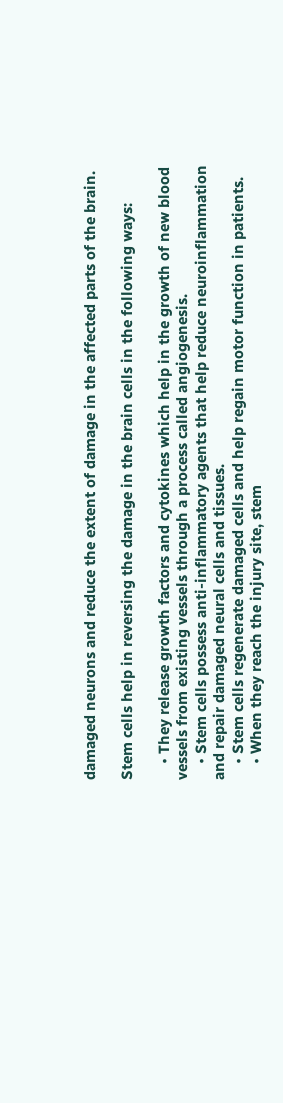damaged neurons and reduce the extent of damage in the affected parts of the brain.

Stem cells help in reversing the damage in the brain cells in the following ways:

    • They release growth factors and cytokines which help in the growth of new blood vessels from existing vessels through a process called angiogenesis.
    • Stem cells possess anti-inflammatory agents that help reduce neuroinflammation and repair damaged neural cells and tissues.
    • Stem cells regenerate damaged cells and help regain motor function in patients.
    • When they reach the injury site, stem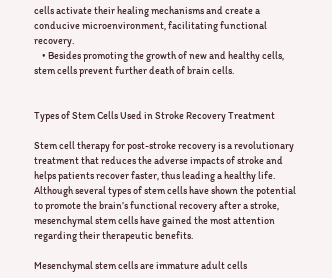cells activate their healing mechanisms and create a conducive microenvironment, facilitating functional recovery.
    • Besides promoting the growth of new and healthy cells, stem cells prevent further death of brain cells.


Types of Stem Cells Used in Stroke Recovery Treatment

Stem cell therapy for post-stroke recovery is a revolutionary treatment that reduces the adverse impacts of stroke and helps patients recover faster, thus leading a healthy life. Although several types of stem cells have shown the potential to promote the brain’s functional recovery after a stroke, mesenchymal stem cells have gained the most attention regarding their therapeutic benefits.

Mesenchymal stem cells are immature adult cells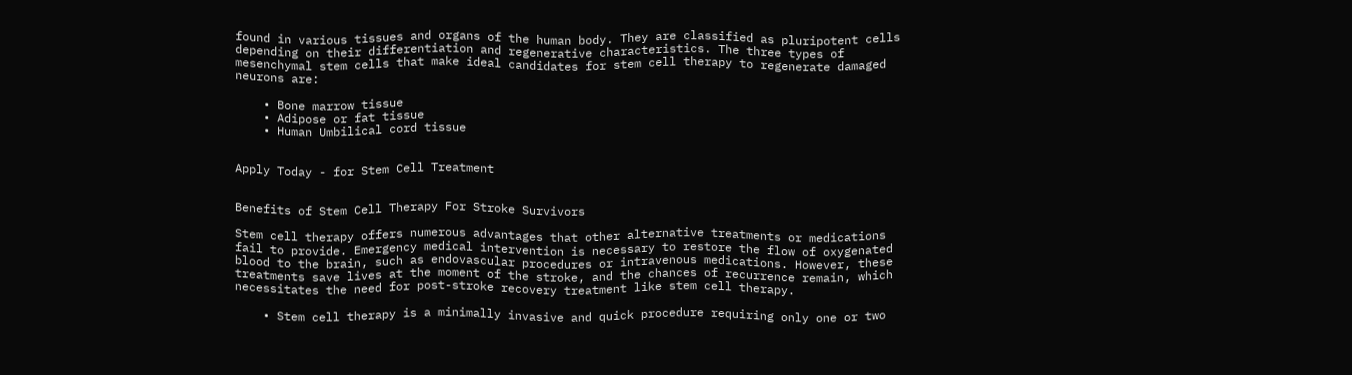found in various tissues and organs of the human body. They are classified as pluripotent cells depending on their differentiation and regenerative characteristics. The three types of mesenchymal stem cells that make ideal candidates for stem cell therapy to regenerate damaged neurons are:

    • Bone marrow tissue
    • Adipose or fat tissue
    • Human Umbilical cord tissue


Apply Today - for Stem Cell Treatment


Benefits of Stem Cell Therapy For Stroke Survivors

Stem cell therapy offers numerous advantages that other alternative treatments or medications fail to provide. Emergency medical intervention is necessary to restore the flow of oxygenated blood to the brain, such as endovascular procedures or intravenous medications. However, these treatments save lives at the moment of the stroke, and the chances of recurrence remain, which necessitates the need for post-stroke recovery treatment like stem cell therapy.

    • Stem cell therapy is a minimally invasive and quick procedure requiring only one or two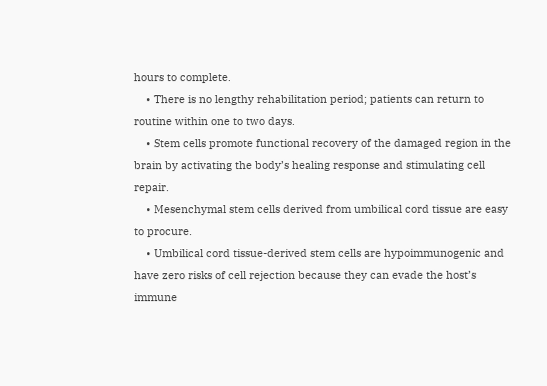hours to complete.
    • There is no lengthy rehabilitation period; patients can return to routine within one to two days.
    • Stem cells promote functional recovery of the damaged region in the brain by activating the body’s healing response and stimulating cell repair.
    • Mesenchymal stem cells derived from umbilical cord tissue are easy to procure.
    • Umbilical cord tissue-derived stem cells are hypoimmunogenic and have zero risks of cell rejection because they can evade the host’s immune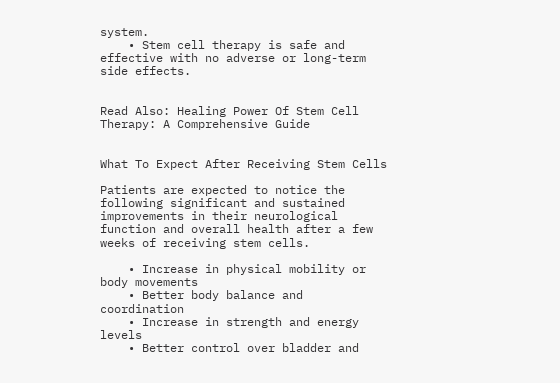system.
    • Stem cell therapy is safe and effective with no adverse or long-term side effects.


Read Also: Healing Power Of Stem Cell Therapy: A Comprehensive Guide


What To Expect After Receiving Stem Cells

Patients are expected to notice the following significant and sustained improvements in their neurological function and overall health after a few weeks of receiving stem cells.

    • Increase in physical mobility or body movements
    • Better body balance and coordination
    • Increase in strength and energy levels
    • Better control over bladder and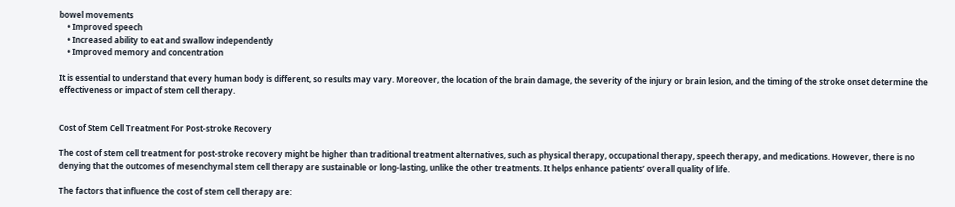bowel movements
    • Improved speech
    • Increased ability to eat and swallow independently
    • Improved memory and concentration

It is essential to understand that every human body is different, so results may vary. Moreover, the location of the brain damage, the severity of the injury or brain lesion, and the timing of the stroke onset determine the effectiveness or impact of stem cell therapy.


Cost of Stem Cell Treatment For Post-stroke Recovery

The cost of stem cell treatment for post-stroke recovery might be higher than traditional treatment alternatives, such as physical therapy, occupational therapy, speech therapy, and medications. However, there is no denying that the outcomes of mesenchymal stem cell therapy are sustainable or long-lasting, unlike the other treatments. It helps enhance patients’ overall quality of life.

The factors that influence the cost of stem cell therapy are: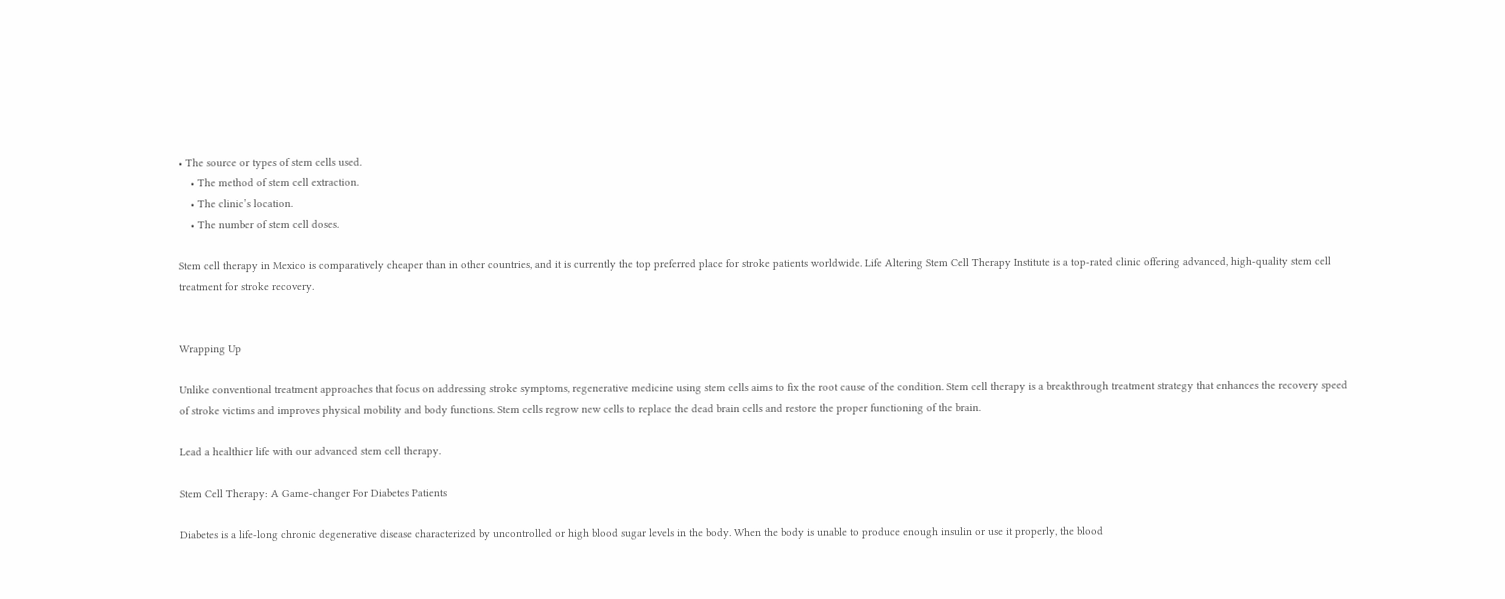• The source or types of stem cells used.
    • The method of stem cell extraction.
    • The clinic’s location.
    • The number of stem cell doses.

Stem cell therapy in Mexico is comparatively cheaper than in other countries, and it is currently the top preferred place for stroke patients worldwide. Life Altering Stem Cell Therapy Institute is a top-rated clinic offering advanced, high-quality stem cell treatment for stroke recovery.


Wrapping Up

Unlike conventional treatment approaches that focus on addressing stroke symptoms, regenerative medicine using stem cells aims to fix the root cause of the condition. Stem cell therapy is a breakthrough treatment strategy that enhances the recovery speed of stroke victims and improves physical mobility and body functions. Stem cells regrow new cells to replace the dead brain cells and restore the proper functioning of the brain.

Lead a healthier life with our advanced stem cell therapy.

Stem Cell Therapy: A Game-changer For Diabetes Patients

Diabetes is a life-long chronic degenerative disease characterized by uncontrolled or high blood sugar levels in the body. When the body is unable to produce enough insulin or use it properly, the blood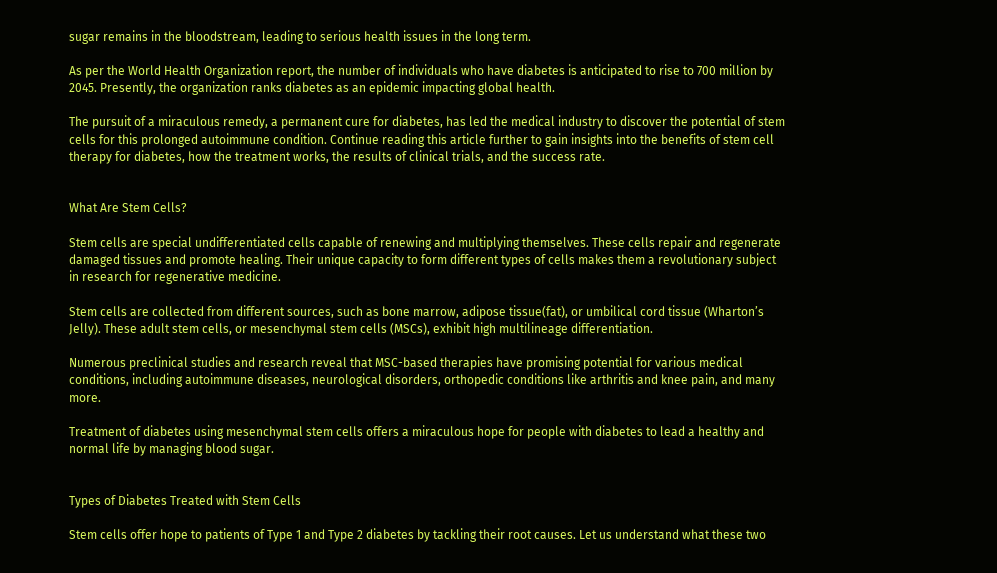sugar remains in the bloodstream, leading to serious health issues in the long term.

As per the World Health Organization report, the number of individuals who have diabetes is anticipated to rise to 700 million by 2045. Presently, the organization ranks diabetes as an epidemic impacting global health.

The pursuit of a miraculous remedy, a permanent cure for diabetes, has led the medical industry to discover the potential of stem cells for this prolonged autoimmune condition. Continue reading this article further to gain insights into the benefits of stem cell therapy for diabetes, how the treatment works, the results of clinical trials, and the success rate.


What Are Stem Cells?

Stem cells are special undifferentiated cells capable of renewing and multiplying themselves. These cells repair and regenerate damaged tissues and promote healing. Their unique capacity to form different types of cells makes them a revolutionary subject in research for regenerative medicine.

Stem cells are collected from different sources, such as bone marrow, adipose tissue(fat), or umbilical cord tissue (Wharton’s Jelly). These adult stem cells, or mesenchymal stem cells (MSCs), exhibit high multilineage differentiation.

Numerous preclinical studies and research reveal that MSC-based therapies have promising potential for various medical conditions, including autoimmune diseases, neurological disorders, orthopedic conditions like arthritis and knee pain, and many more.

Treatment of diabetes using mesenchymal stem cells offers a miraculous hope for people with diabetes to lead a healthy and normal life by managing blood sugar.


Types of Diabetes Treated with Stem Cells

Stem cells offer hope to patients of Type 1 and Type 2 diabetes by tackling their root causes. Let us understand what these two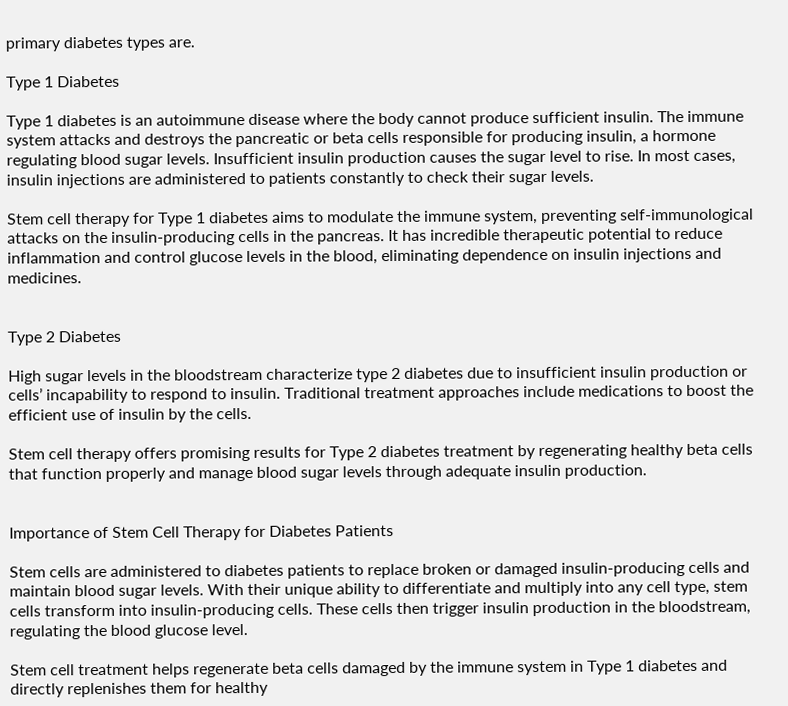primary diabetes types are.

Type 1 Diabetes

Type 1 diabetes is an autoimmune disease where the body cannot produce sufficient insulin. The immune system attacks and destroys the pancreatic or beta cells responsible for producing insulin, a hormone regulating blood sugar levels. Insufficient insulin production causes the sugar level to rise. In most cases, insulin injections are administered to patients constantly to check their sugar levels.

Stem cell therapy for Type 1 diabetes aims to modulate the immune system, preventing self-immunological attacks on the insulin-producing cells in the pancreas. It has incredible therapeutic potential to reduce inflammation and control glucose levels in the blood, eliminating dependence on insulin injections and medicines.


Type 2 Diabetes

High sugar levels in the bloodstream characterize type 2 diabetes due to insufficient insulin production or cells’ incapability to respond to insulin. Traditional treatment approaches include medications to boost the efficient use of insulin by the cells.

Stem cell therapy offers promising results for Type 2 diabetes treatment by regenerating healthy beta cells that function properly and manage blood sugar levels through adequate insulin production.


Importance of Stem Cell Therapy for Diabetes Patients

Stem cells are administered to diabetes patients to replace broken or damaged insulin-producing cells and maintain blood sugar levels. With their unique ability to differentiate and multiply into any cell type, stem cells transform into insulin-producing cells. These cells then trigger insulin production in the bloodstream, regulating the blood glucose level.

Stem cell treatment helps regenerate beta cells damaged by the immune system in Type 1 diabetes and directly replenishes them for healthy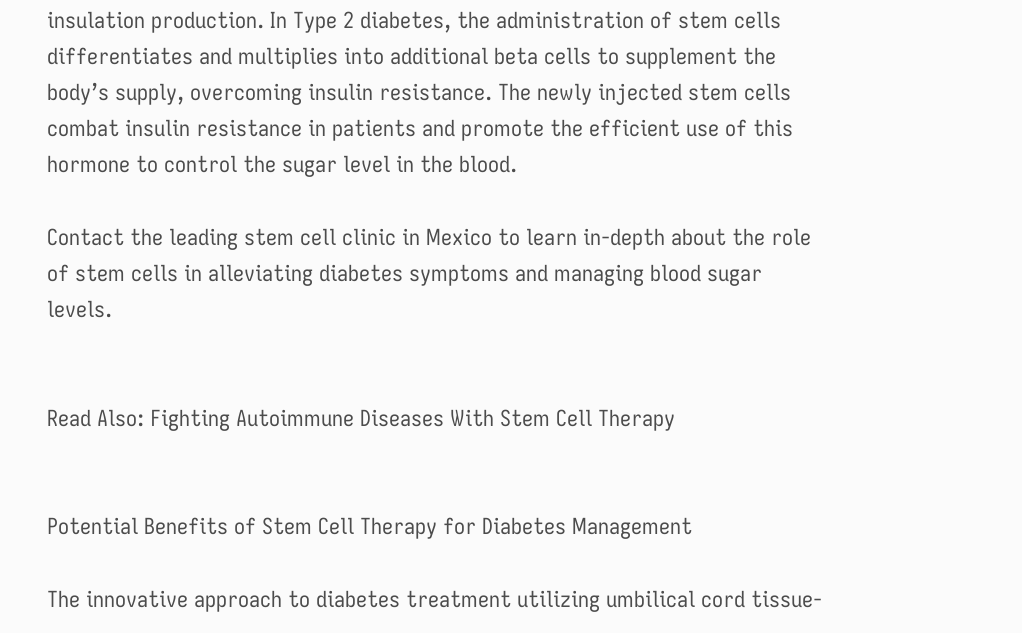insulation production. In Type 2 diabetes, the administration of stem cells differentiates and multiplies into additional beta cells to supplement the body’s supply, overcoming insulin resistance. The newly injected stem cells combat insulin resistance in patients and promote the efficient use of this hormone to control the sugar level in the blood.

Contact the leading stem cell clinic in Mexico to learn in-depth about the role of stem cells in alleviating diabetes symptoms and managing blood sugar levels.


Read Also: Fighting Autoimmune Diseases With Stem Cell Therapy


Potential Benefits of Stem Cell Therapy for Diabetes Management

The innovative approach to diabetes treatment utilizing umbilical cord tissue-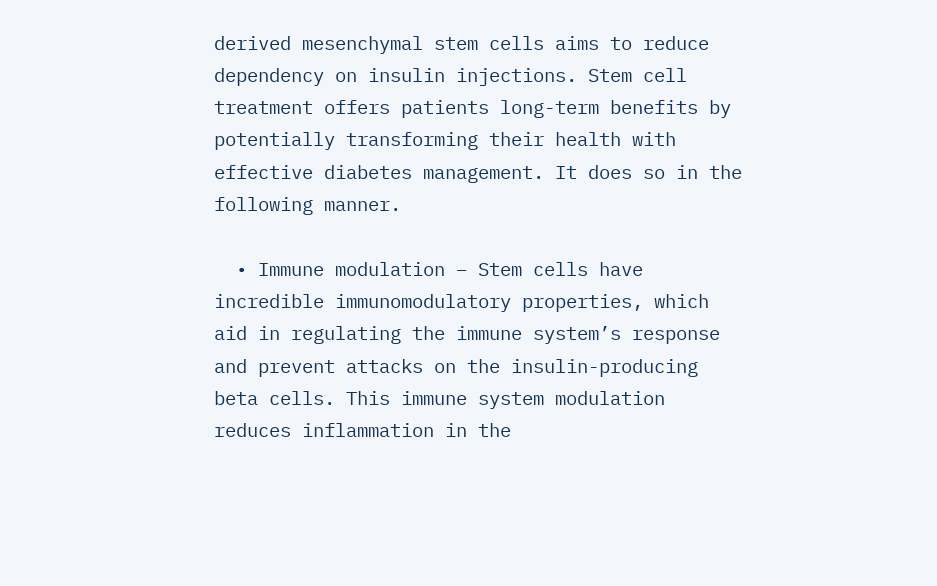derived mesenchymal stem cells aims to reduce dependency on insulin injections. Stem cell treatment offers patients long-term benefits by potentially transforming their health with effective diabetes management. It does so in the following manner.

  • Immune modulation – Stem cells have incredible immunomodulatory properties, which aid in regulating the immune system’s response and prevent attacks on the insulin-producing beta cells. This immune system modulation reduces inflammation in the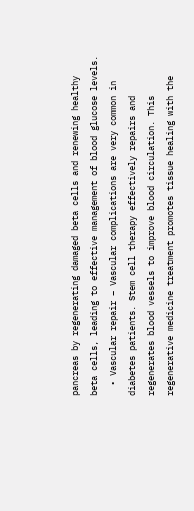pancreas by regenerating damaged beta cells and renewing healthy beta cells, leading to effective management of blood glucose levels.
  • Vascular repair – Vascular complications are very common in diabetes patients. Stem cell therapy effectively repairs and regenerates blood vessels to improve blood circulation. This regenerative medicine treatment promotes tissue healing with the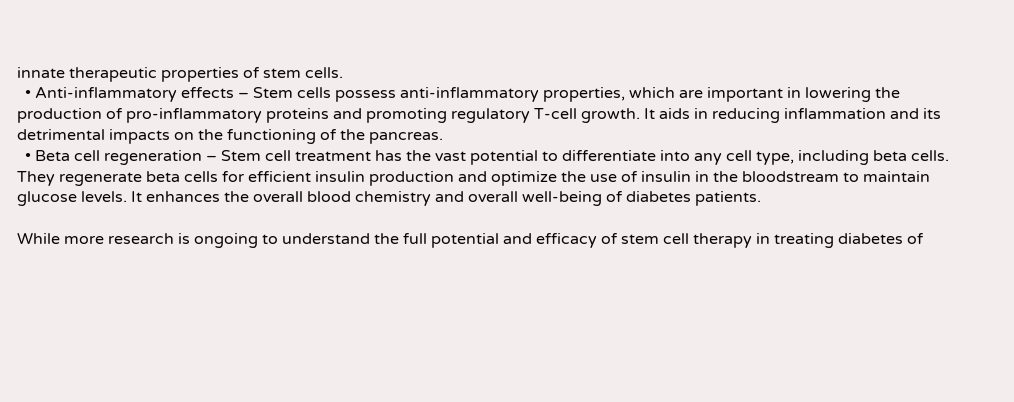innate therapeutic properties of stem cells.
  • Anti-inflammatory effects – Stem cells possess anti-inflammatory properties, which are important in lowering the production of pro-inflammatory proteins and promoting regulatory T-cell growth. It aids in reducing inflammation and its detrimental impacts on the functioning of the pancreas.
  • Beta cell regeneration – Stem cell treatment has the vast potential to differentiate into any cell type, including beta cells. They regenerate beta cells for efficient insulin production and optimize the use of insulin in the bloodstream to maintain glucose levels. It enhances the overall blood chemistry and overall well-being of diabetes patients.

While more research is ongoing to understand the full potential and efficacy of stem cell therapy in treating diabetes of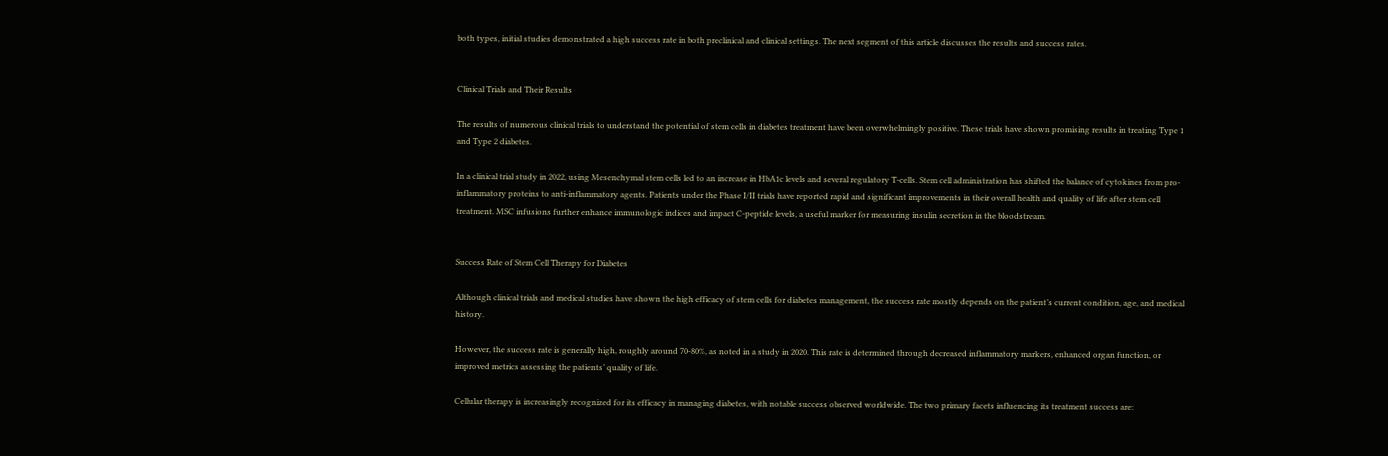both types, initial studies demonstrated a high success rate in both preclinical and clinical settings. The next segment of this article discusses the results and success rates.


Clinical Trials and Their Results

The results of numerous clinical trials to understand the potential of stem cells in diabetes treatment have been overwhelmingly positive. These trials have shown promising results in treating Type 1 and Type 2 diabetes.

In a clinical trial study in 2022, using Mesenchymal stem cells led to an increase in HbA1c levels and several regulatory T-cells. Stem cell administration has shifted the balance of cytokines from pro-inflammatory proteins to anti-inflammatory agents. Patients under the Phase I/II trials have reported rapid and significant improvements in their overall health and quality of life after stem cell treatment. MSC infusions further enhance immunologic indices and impact C-peptide levels, a useful marker for measuring insulin secretion in the bloodstream.


Success Rate of Stem Cell Therapy for Diabetes

Although clinical trials and medical studies have shown the high efficacy of stem cells for diabetes management, the success rate mostly depends on the patient’s current condition, age, and medical history.

However, the success rate is generally high, roughly around 70-80%, as noted in a study in 2020. This rate is determined through decreased inflammatory markers, enhanced organ function, or improved metrics assessing the patients’ quality of life.

Cellular therapy is increasingly recognized for its efficacy in managing diabetes, with notable success observed worldwide. The two primary facets influencing its treatment success are: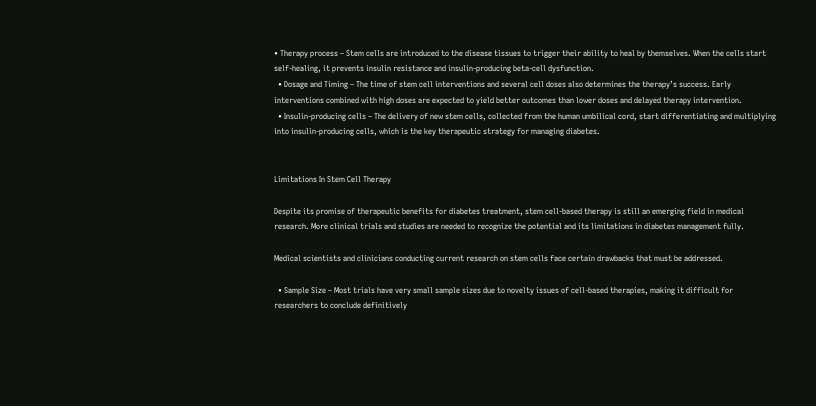• Therapy process – Stem cells are introduced to the disease tissues to trigger their ability to heal by themselves. When the cells start self-healing, it prevents insulin resistance and insulin-producing beta-cell dysfunction.
  • Dosage and Timing – The time of stem cell interventions and several cell doses also determines the therapy’s success. Early interventions combined with high doses are expected to yield better outcomes than lower doses and delayed therapy intervention.
  • Insulin-producing cells – The delivery of new stem cells, collected from the human umbilical cord, start differentiating and multiplying into insulin-producing cells, which is the key therapeutic strategy for managing diabetes.


Limitations In Stem Cell Therapy

Despite its promise of therapeutic benefits for diabetes treatment, stem cell-based therapy is still an emerging field in medical research. More clinical trials and studies are needed to recognize the potential and its limitations in diabetes management fully.

Medical scientists and clinicians conducting current research on stem cells face certain drawbacks that must be addressed.

  • Sample Size – Most trials have very small sample sizes due to novelty issues of cell-based therapies, making it difficult for researchers to conclude definitively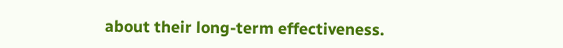about their long-term effectiveness.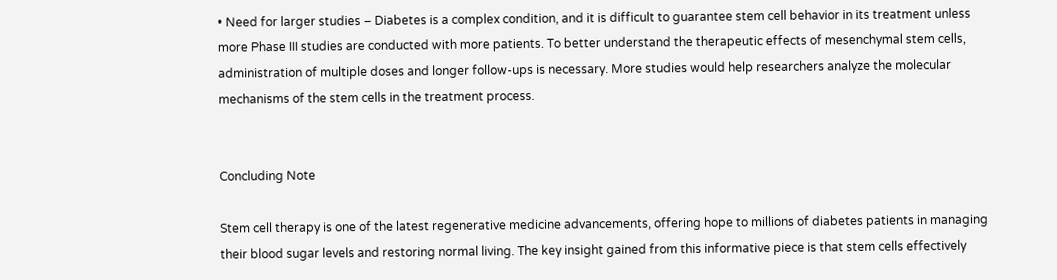• Need for larger studies – Diabetes is a complex condition, and it is difficult to guarantee stem cell behavior in its treatment unless more Phase III studies are conducted with more patients. To better understand the therapeutic effects of mesenchymal stem cells, administration of multiple doses and longer follow-ups is necessary. More studies would help researchers analyze the molecular mechanisms of the stem cells in the treatment process.


Concluding Note

Stem cell therapy is one of the latest regenerative medicine advancements, offering hope to millions of diabetes patients in managing their blood sugar levels and restoring normal living. The key insight gained from this informative piece is that stem cells effectively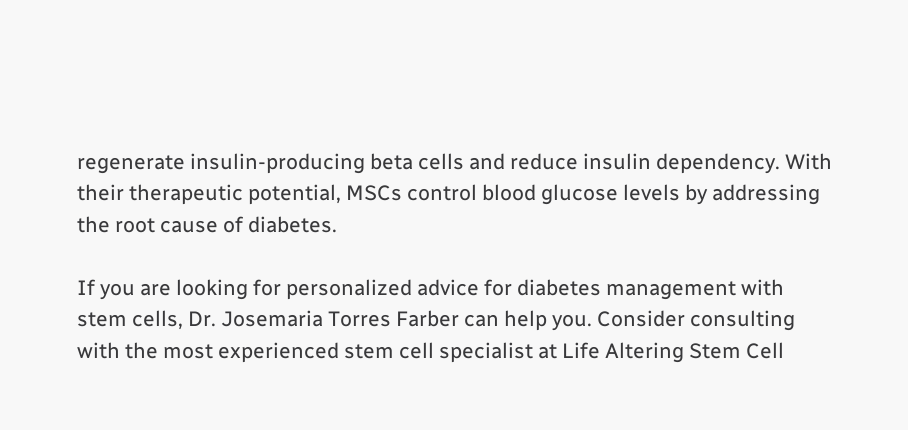regenerate insulin-producing beta cells and reduce insulin dependency. With their therapeutic potential, MSCs control blood glucose levels by addressing the root cause of diabetes.

If you are looking for personalized advice for diabetes management with stem cells, Dr. Josemaria Torres Farber can help you. Consider consulting with the most experienced stem cell specialist at Life Altering Stem Cell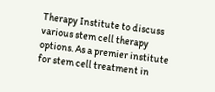Therapy Institute to discuss various stem cell therapy options. As a premier institute for stem cell treatment in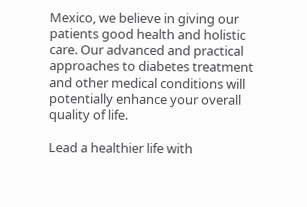Mexico, we believe in giving our patients good health and holistic care. Our advanced and practical approaches to diabetes treatment and other medical conditions will potentially enhance your overall quality of life.

Lead a healthier life with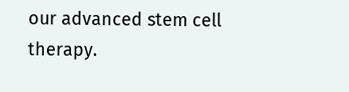our advanced stem cell therapy.